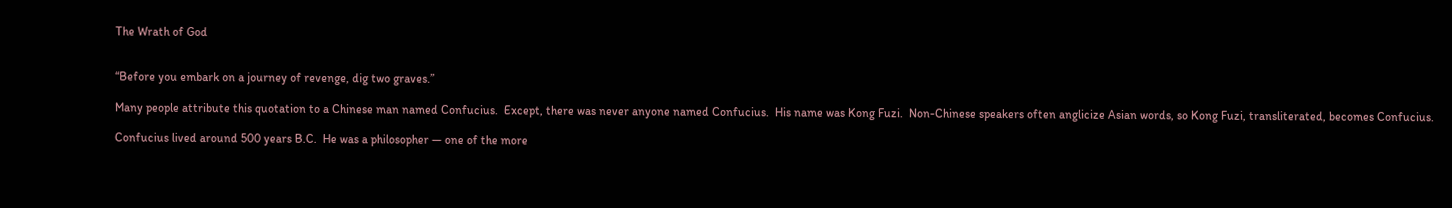The Wrath of God


“Before you embark on a journey of revenge, dig two graves.”

Many people attribute this quotation to a Chinese man named Confucius.  Except, there was never anyone named Confucius.  His name was Kong Fuzi.  Non-Chinese speakers often anglicize Asian words, so Kong Fuzi, transliterated, becomes Confucius.

Confucius lived around 500 years B.C.  He was a philosopher — one of the more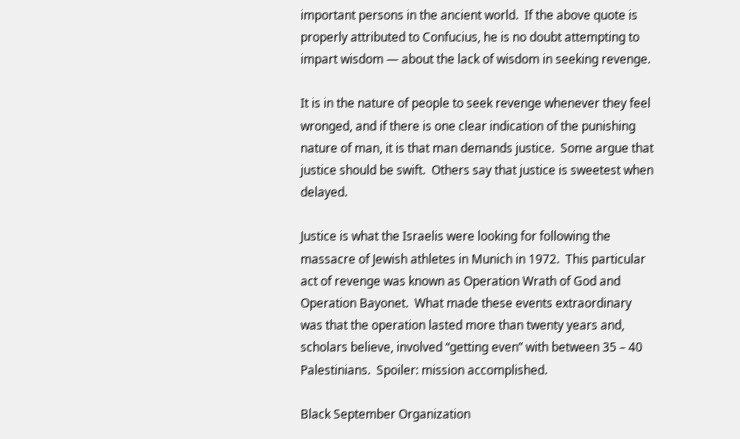important persons in the ancient world.  If the above quote is properly attributed to Confucius, he is no doubt attempting to impart wisdom — about the lack of wisdom in seeking revenge.

It is in the nature of people to seek revenge whenever they feel wronged, and if there is one clear indication of the punishing nature of man, it is that man demands justice.  Some argue that justice should be swift.  Others say that justice is sweetest when delayed.

Justice is what the Israelis were looking for following the massacre of Jewish athletes in Munich in 1972.  This particular act of revenge was known as Operation Wrath of God and Operation Bayonet.  What made these events extraordinary was that the operation lasted more than twenty years and, scholars believe, involved “getting even” with between 35 – 40 Palestinians.  Spoiler: mission accomplished.

Black September Organization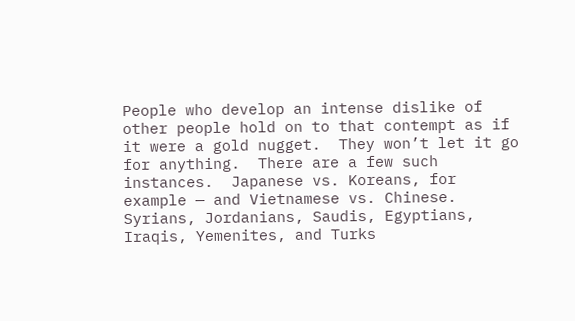People who develop an intense dislike of other people hold on to that contempt as if it were a gold nugget.  They won’t let it go for anything.  There are a few such instances.  Japanese vs. Koreans, for example — and Vietnamese vs. Chinese.  Syrians, Jordanians, Saudis, Egyptians, Iraqis, Yemenites, and Turks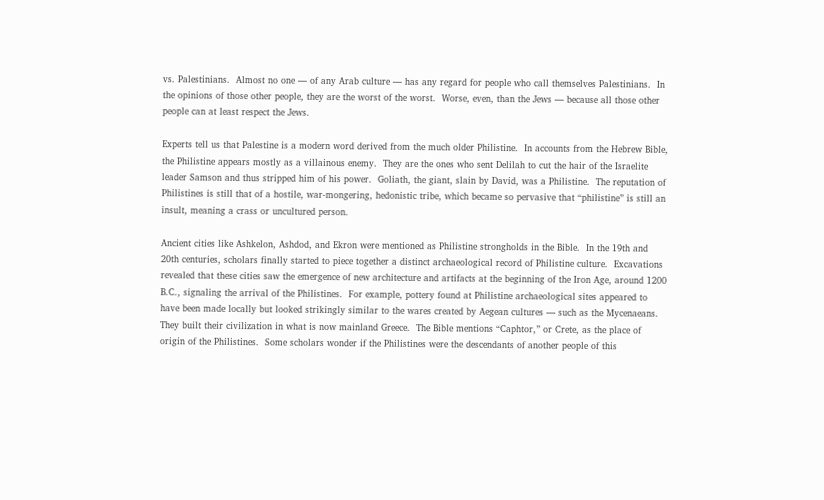vs. Palestinians.  Almost no one — of any Arab culture — has any regard for people who call themselves Palestinians.  In the opinions of those other people, they are the worst of the worst.  Worse, even, than the Jews — because all those other people can at least respect the Jews.

Experts tell us that Palestine is a modern word derived from the much older Philistine.  In accounts from the Hebrew Bible, the Philistine appears mostly as a villainous enemy.  They are the ones who sent Delilah to cut the hair of the Israelite leader Samson and thus stripped him of his power.  Goliath, the giant, slain by David, was a Philistine.  The reputation of Philistines is still that of a hostile, war-mongering, hedonistic tribe, which became so pervasive that “philistine” is still an insult, meaning a crass or uncultured person.

Ancient cities like Ashkelon, Ashdod, and Ekron were mentioned as Philistine strongholds in the Bible.  In the 19th and 20th centuries, scholars finally started to piece together a distinct archaeological record of Philistine culture.  Excavations revealed that these cities saw the emergence of new architecture and artifacts at the beginning of the Iron Age, around 1200 B.C., signaling the arrival of the Philistines.  For example, pottery found at Philistine archaeological sites appeared to have been made locally but looked strikingly similar to the wares created by Aegean cultures — such as the Mycenaeans.  They built their civilization in what is now mainland Greece.  The Bible mentions “Caphtor,” or Crete, as the place of origin of the Philistines.  Some scholars wonder if the Philistines were the descendants of another people of this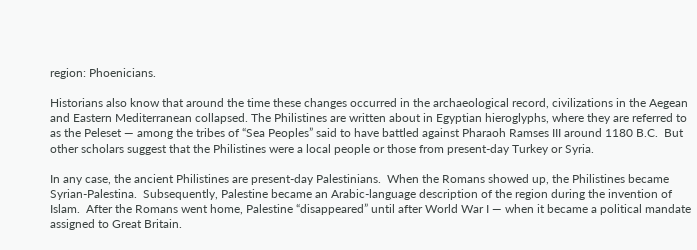region: Phoenicians.

Historians also know that around the time these changes occurred in the archaeological record, civilizations in the Aegean and Eastern Mediterranean collapsed. The Philistines are written about in Egyptian hieroglyphs, where they are referred to as the Peleset — among the tribes of “Sea Peoples” said to have battled against Pharaoh Ramses III around 1180 B.C.  But other scholars suggest that the Philistines were a local people or those from present-day Turkey or Syria.

In any case, the ancient Philistines are present-day Palestinians.  When the Romans showed up, the Philistines became Syrian-Palestina.  Subsequently, Palestine became an Arabic-language description of the region during the invention of Islam.  After the Romans went home, Palestine “disappeared” until after World War I — when it became a political mandate assigned to Great Britain.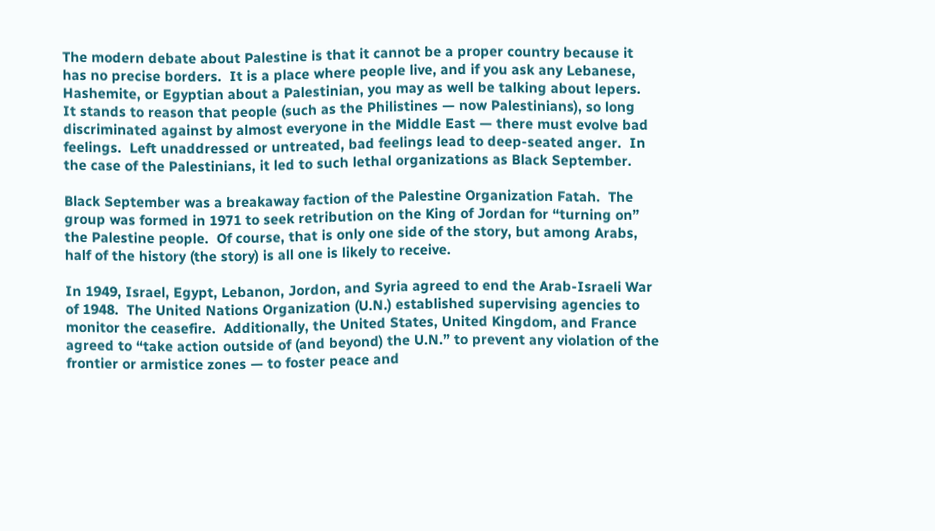The modern debate about Palestine is that it cannot be a proper country because it has no precise borders.  It is a place where people live, and if you ask any Lebanese, Hashemite, or Egyptian about a Palestinian, you may as well be talking about lepers.  It stands to reason that people (such as the Philistines — now Palestinians), so long discriminated against by almost everyone in the Middle East — there must evolve bad feelings.  Left unaddressed or untreated, bad feelings lead to deep-seated anger.  In the case of the Palestinians, it led to such lethal organizations as Black September.

Black September was a breakaway faction of the Palestine Organization Fatah.  The group was formed in 1971 to seek retribution on the King of Jordan for “turning on” the Palestine people.  Of course, that is only one side of the story, but among Arabs, half of the history (the story) is all one is likely to receive.

In 1949, Israel, Egypt, Lebanon, Jordon, and Syria agreed to end the Arab-Israeli War of 1948.  The United Nations Organization (U.N.) established supervising agencies to monitor the ceasefire.  Additionally, the United States, United Kingdom, and France agreed to “take action outside of (and beyond) the U.N.” to prevent any violation of the frontier or armistice zones — to foster peace and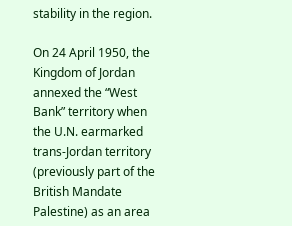stability in the region.

On 24 April 1950, the Kingdom of Jordan annexed the “West Bank” territory when the U.N. earmarked trans-Jordan territory (previously part of the British Mandate Palestine) as an area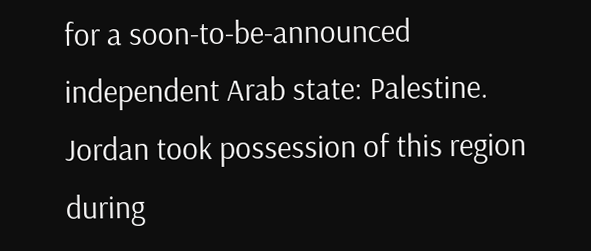for a soon-to-be-announced independent Arab state: Palestine.  Jordan took possession of this region during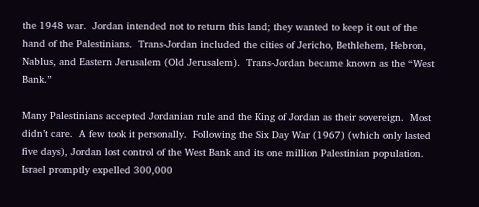the 1948 war.  Jordan intended not to return this land; they wanted to keep it out of the hand of the Palestinians.  Trans-Jordan included the cities of Jericho, Bethlehem, Hebron, Nablus, and Eastern Jerusalem (Old Jerusalem).  Trans-Jordan became known as the “West Bank.”

Many Palestinians accepted Jordanian rule and the King of Jordan as their sovereign.  Most didn’t care.  A few took it personally.  Following the Six Day War (1967) (which only lasted five days), Jordan lost control of the West Bank and its one million Palestinian population.  Israel promptly expelled 300,000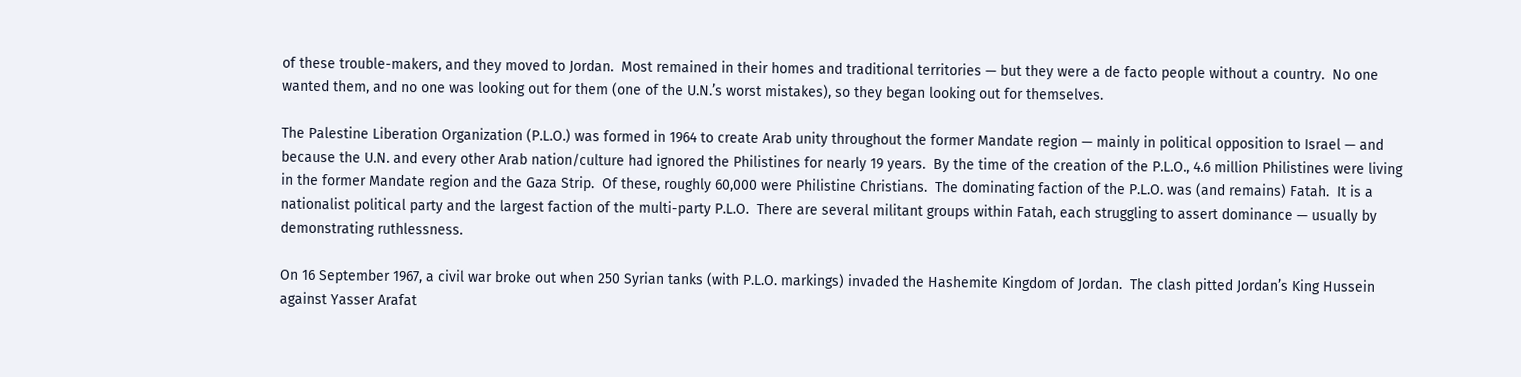of these trouble-makers, and they moved to Jordan.  Most remained in their homes and traditional territories — but they were a de facto people without a country.  No one wanted them, and no one was looking out for them (one of the U.N.’s worst mistakes), so they began looking out for themselves.

The Palestine Liberation Organization (P.L.O.) was formed in 1964 to create Arab unity throughout the former Mandate region — mainly in political opposition to Israel — and because the U.N. and every other Arab nation/culture had ignored the Philistines for nearly 19 years.  By the time of the creation of the P.L.O., 4.6 million Philistines were living in the former Mandate region and the Gaza Strip.  Of these, roughly 60,000 were Philistine Christians.  The dominating faction of the P.L.O. was (and remains) Fatah.  It is a nationalist political party and the largest faction of the multi-party P.L.O.  There are several militant groups within Fatah, each struggling to assert dominance — usually by demonstrating ruthlessness.

On 16 September 1967, a civil war broke out when 250 Syrian tanks (with P.L.O. markings) invaded the Hashemite Kingdom of Jordan.  The clash pitted Jordan’s King Hussein against Yasser Arafat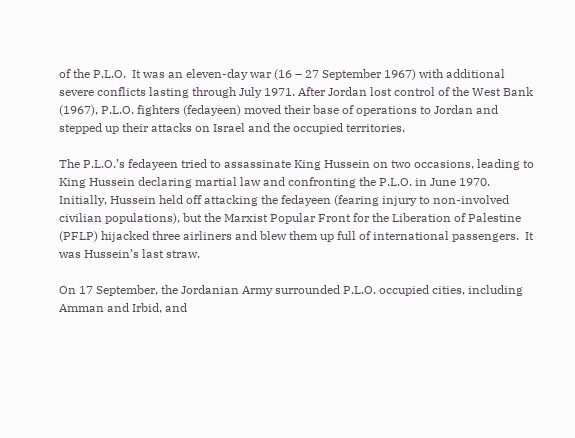of the P.L.O.  It was an eleven-day war (16 – 27 September 1967) with additional severe conflicts lasting through July 1971. After Jordan lost control of the West Bank (1967), P.L.O. fighters (fedayeen) moved their base of operations to Jordan and stepped up their attacks on Israel and the occupied territories.

The P.L.O.’s fedayeen tried to assassinate King Hussein on two occasions, leading to King Hussein declaring martial law and confronting the P.L.O. in June 1970.  Initially, Hussein held off attacking the fedayeen (fearing injury to non-involved civilian populations), but the Marxist Popular Front for the Liberation of Palestine (PFLP) hijacked three airliners and blew them up full of international passengers.  It was Hussein’s last straw.

On 17 September, the Jordanian Army surrounded P.L.O. occupied cities, including Amman and Irbid, and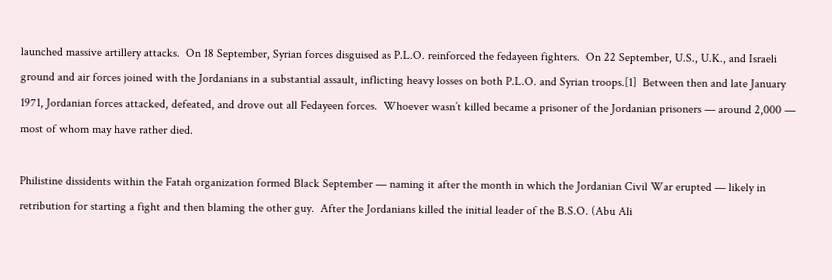launched massive artillery attacks.  On 18 September, Syrian forces disguised as P.L.O. reinforced the fedayeen fighters.  On 22 September, U.S., U.K., and Israeli ground and air forces joined with the Jordanians in a substantial assault, inflicting heavy losses on both P.L.O. and Syrian troops.[1]  Between then and late January 1971, Jordanian forces attacked, defeated, and drove out all Fedayeen forces.  Whoever wasn’t killed became a prisoner of the Jordanian prisoners — around 2,000 — most of whom may have rather died.

Philistine dissidents within the Fatah organization formed Black September — naming it after the month in which the Jordanian Civil War erupted — likely in retribution for starting a fight and then blaming the other guy.  After the Jordanians killed the initial leader of the B.S.O. (Abu Ali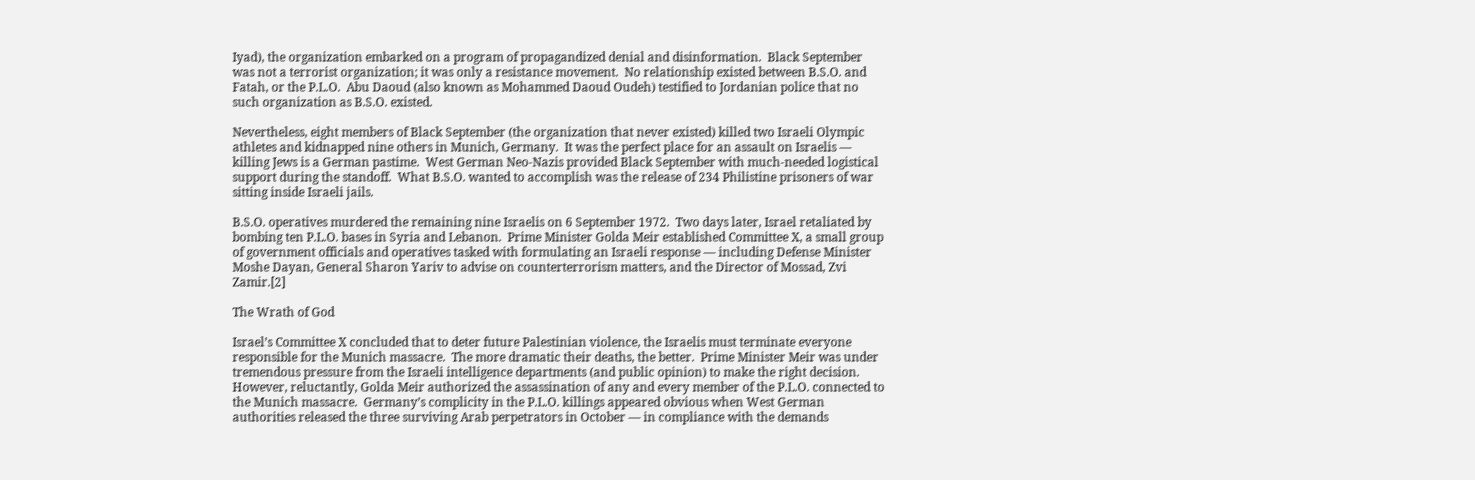Iyad), the organization embarked on a program of propagandized denial and disinformation.  Black September was not a terrorist organization; it was only a resistance movement.  No relationship existed between B.S.O. and Fatah, or the P.L.O.  Abu Daoud (also known as Mohammed Daoud Oudeh) testified to Jordanian police that no such organization as B.S.O. existed.

Nevertheless, eight members of Black September (the organization that never existed) killed two Israeli Olympic athletes and kidnapped nine others in Munich, Germany.  It was the perfect place for an assault on Israelis — killing Jews is a German pastime.  West German Neo-Nazis provided Black September with much-needed logistical support during the standoff.  What B.S.O. wanted to accomplish was the release of 234 Philistine prisoners of war sitting inside Israeli jails.

B.S.O. operatives murdered the remaining nine Israelis on 6 September 1972.  Two days later, Israel retaliated by bombing ten P.L.O. bases in Syria and Lebanon.  Prime Minister Golda Meir established Committee X, a small group of government officials and operatives tasked with formulating an Israeli response — including Defense Minister Moshe Dayan, General Sharon Yariv to advise on counterterrorism matters, and the Director of Mossad, Zvi Zamir.[2]

The Wrath of God

Israel’s Committee X concluded that to deter future Palestinian violence, the Israelis must terminate everyone responsible for the Munich massacre.  The more dramatic their deaths, the better.  Prime Minister Meir was under tremendous pressure from the Israeli intelligence departments (and public opinion) to make the right decision.  However, reluctantly, Golda Meir authorized the assassination of any and every member of the P.L.O. connected to the Munich massacre.  Germany’s complicity in the P.L.O. killings appeared obvious when West German authorities released the three surviving Arab perpetrators in October — in compliance with the demands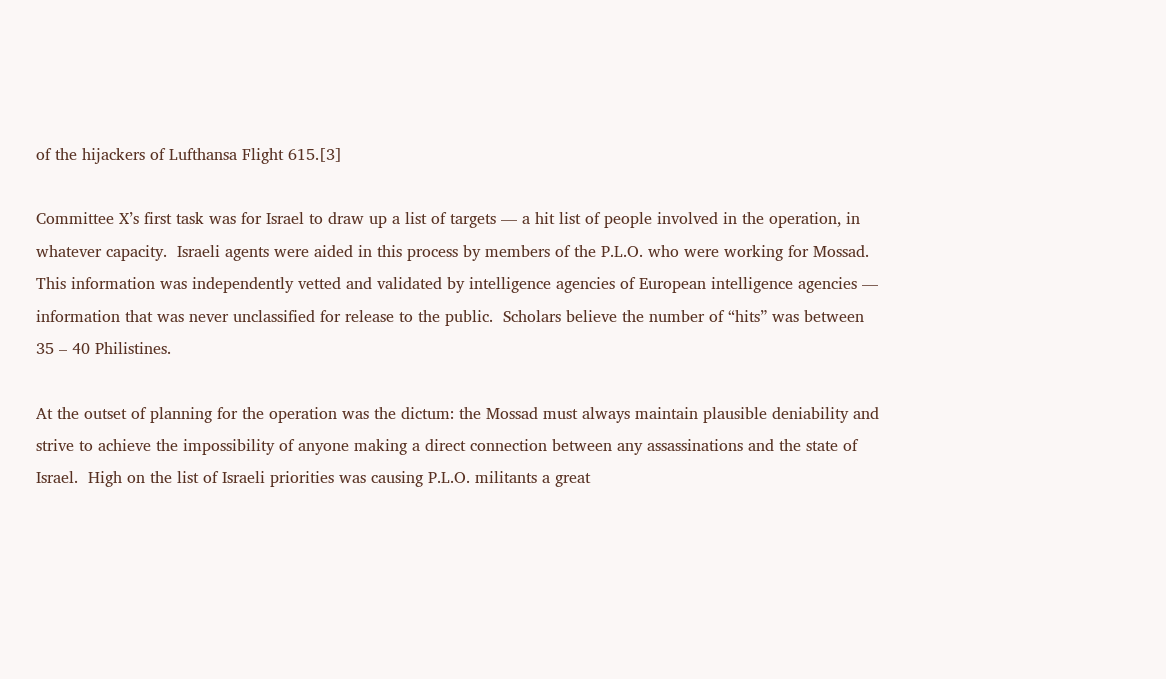of the hijackers of Lufthansa Flight 615.[3]

Committee X’s first task was for Israel to draw up a list of targets — a hit list of people involved in the operation, in whatever capacity.  Israeli agents were aided in this process by members of the P.L.O. who were working for Mossad.  This information was independently vetted and validated by intelligence agencies of European intelligence agencies — information that was never unclassified for release to the public.  Scholars believe the number of “hits” was between 35 – 40 Philistines.

At the outset of planning for the operation was the dictum: the Mossad must always maintain plausible deniability and strive to achieve the impossibility of anyone making a direct connection between any assassinations and the state of Israel.  High on the list of Israeli priorities was causing P.L.O. militants a great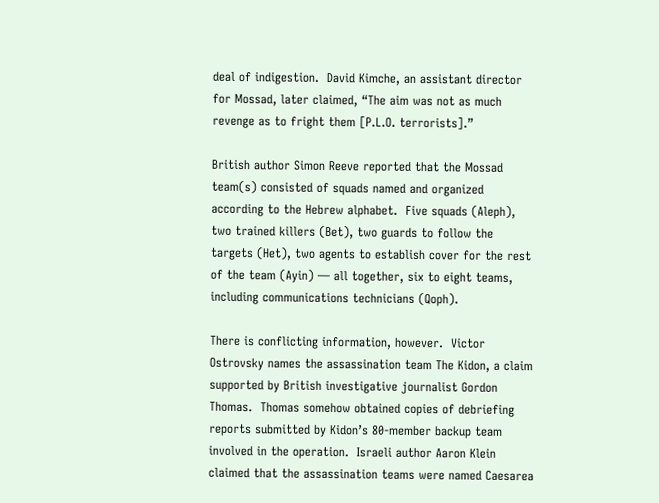deal of indigestion.  David Kimche, an assistant director for Mossad, later claimed, “The aim was not as much revenge as to fright them [P.L.O. terrorists].”

British author Simon Reeve reported that the Mossad team(s) consisted of squads named and organized according to the Hebrew alphabet.  Five squads (Aleph), two trained killers (Bet), two guards to follow the targets (Het), two agents to establish cover for the rest of the team (Ayin) — all together, six to eight teams, including communications technicians (Qoph).

There is conflicting information, however.  Victor Ostrovsky names the assassination team The Kidon, a claim supported by British investigative journalist Gordon Thomas.  Thomas somehow obtained copies of debriefing reports submitted by Kidon’s 80-member backup team involved in the operation.  Israeli author Aaron Klein claimed that the assassination teams were named Caesarea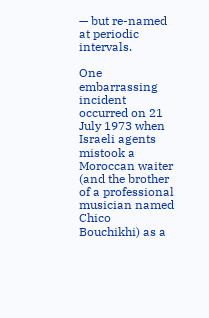— but re-named at periodic intervals.

One embarrassing incident occurred on 21 July 1973 when Israeli agents mistook a Moroccan waiter (and the brother of a professional musician named Chico Bouchikhi) as a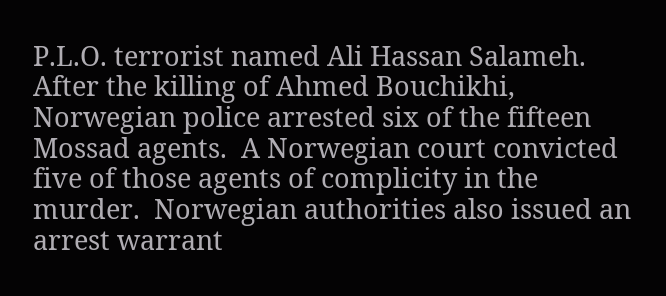P.L.O. terrorist named Ali Hassan Salameh.  After the killing of Ahmed Bouchikhi, Norwegian police arrested six of the fifteen Mossad agents.  A Norwegian court convicted five of those agents of complicity in the murder.  Norwegian authorities also issued an arrest warrant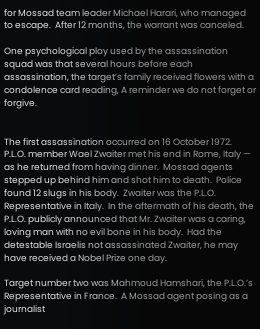for Mossad team leader Michael Harari, who managed to escape.  After 12 months, the warrant was canceled.

One psychological ploy used by the assassination squad was that several hours before each assassination, the target’s family received flowers with a condolence card reading, A reminder we do not forget or forgive.


The first assassination occurred on 16 October 1972.  P.L.O. member Wael Zwaiter met his end in Rome, Italy — as he returned from having dinner.  Mossad agents stepped up behind him and shot him to death.  Police found 12 slugs in his body.  Zwaiter was the P.L.O. Representative in Italy.  In the aftermath of his death, the P.L.O. publicly announced that Mr. Zwaiter was a caring, loving man with no evil bone in his body.  Had the detestable Israelis not assassinated Zwaiter, he may have received a Nobel Prize one day.

Target number two was Mahmoud Hamshari, the P.L.O.’s Representative in France.  A Mossad agent posing as a journalist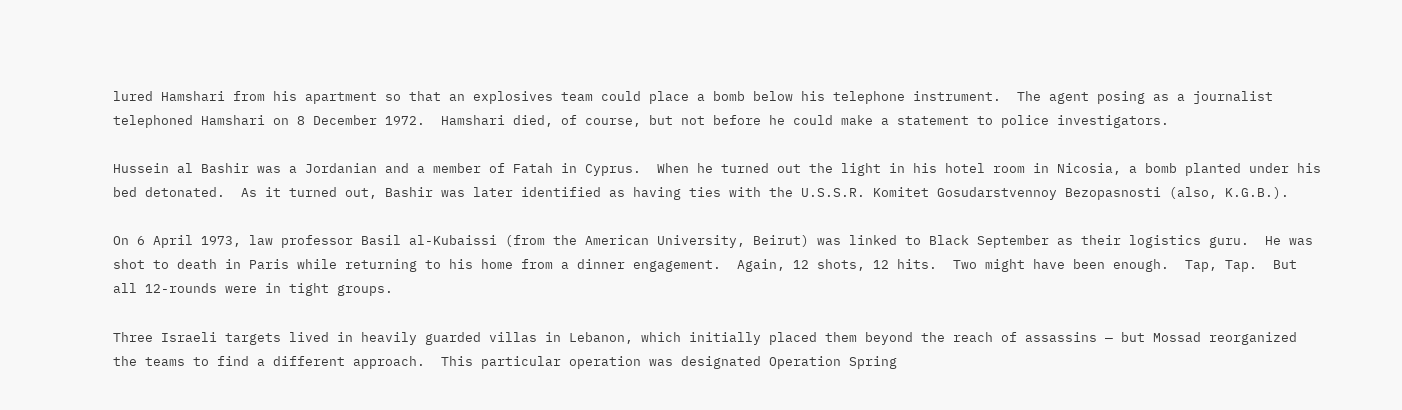lured Hamshari from his apartment so that an explosives team could place a bomb below his telephone instrument.  The agent posing as a journalist telephoned Hamshari on 8 December 1972.  Hamshari died, of course, but not before he could make a statement to police investigators.

Hussein al Bashir was a Jordanian and a member of Fatah in Cyprus.  When he turned out the light in his hotel room in Nicosia, a bomb planted under his bed detonated.  As it turned out, Bashir was later identified as having ties with the U.S.S.R. Komitet Gosudarstvennoy Bezopasnosti (also, K.G.B.).

On 6 April 1973, law professor Basil al-Kubaissi (from the American University, Beirut) was linked to Black September as their logistics guru.  He was shot to death in Paris while returning to his home from a dinner engagement.  Again, 12 shots, 12 hits.  Two might have been enough.  Tap, Tap.  But all 12-rounds were in tight groups.

Three Israeli targets lived in heavily guarded villas in Lebanon, which initially placed them beyond the reach of assassins — but Mossad reorganized the teams to find a different approach.  This particular operation was designated Operation Spring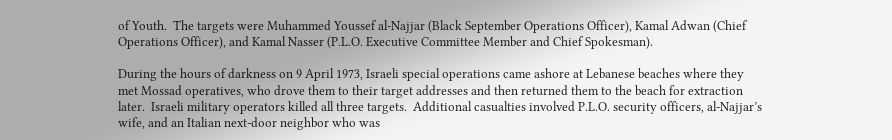of Youth.  The targets were Muhammed Youssef al-Najjar (Black September Operations Officer), Kamal Adwan (Chief Operations Officer), and Kamal Nasser (P.L.O. Executive Committee Member and Chief Spokesman).

During the hours of darkness on 9 April 1973, Israeli special operations came ashore at Lebanese beaches where they met Mossad operatives, who drove them to their target addresses and then returned them to the beach for extraction later.  Israeli military operators killed all three targets.  Additional casualties involved P.L.O. security officers, al-Najjar’s wife, and an Italian next-door neighbor who was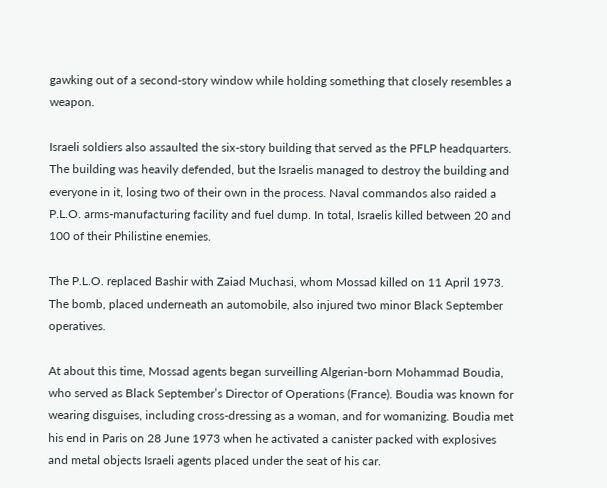gawking out of a second-story window while holding something that closely resembles a weapon.

Israeli soldiers also assaulted the six-story building that served as the PFLP headquarters. The building was heavily defended, but the Israelis managed to destroy the building and everyone in it, losing two of their own in the process. Naval commandos also raided a P.L.O. arms-manufacturing facility and fuel dump. In total, Israelis killed between 20 and 100 of their Philistine enemies.

The P.L.O. replaced Bashir with Zaiad Muchasi, whom Mossad killed on 11 April 1973.  The bomb, placed underneath an automobile, also injured two minor Black September operatives.

At about this time, Mossad agents began surveilling Algerian-born Mohammad Boudia, who served as Black September’s Director of Operations (France). Boudia was known for wearing disguises, including cross-dressing as a woman, and for womanizing. Boudia met his end in Paris on 28 June 1973 when he activated a canister packed with explosives and metal objects Israeli agents placed under the seat of his car.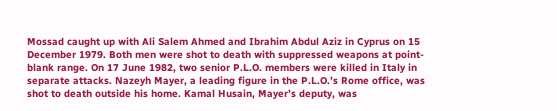Mossad caught up with Ali Salem Ahmed and Ibrahim Abdul Aziz in Cyprus on 15 December 1979. Both men were shot to death with suppressed weapons at point-blank range. On 17 June 1982, two senior P.L.O. members were killed in Italy in separate attacks. Nazeyh Mayer, a leading figure in the P.L.O.’s Rome office, was shot to death outside his home. Kamal Husain, Mayer’s deputy, was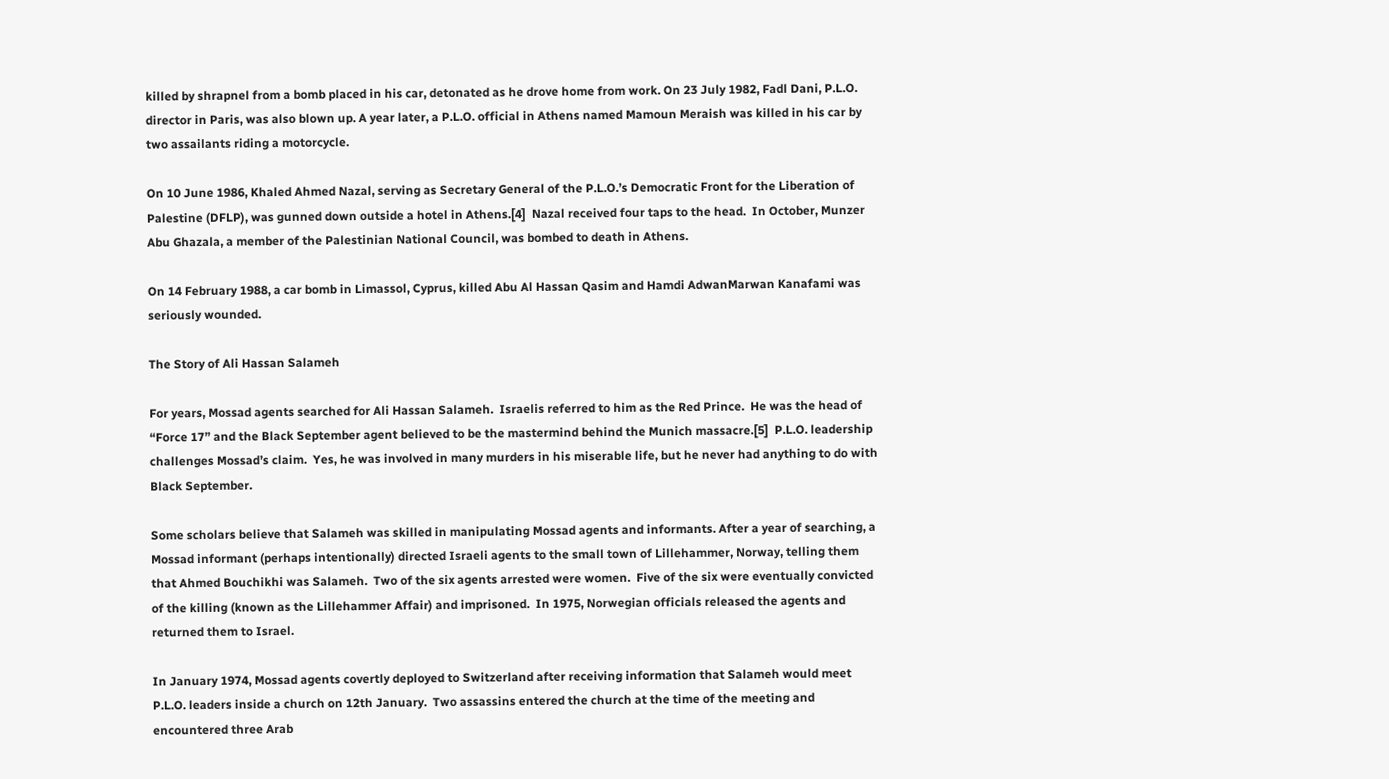killed by shrapnel from a bomb placed in his car, detonated as he drove home from work. On 23 July 1982, Fadl Dani, P.L.O. director in Paris, was also blown up. A year later, a P.L.O. official in Athens named Mamoun Meraish was killed in his car by two assailants riding a motorcycle.

On 10 June 1986, Khaled Ahmed Nazal, serving as Secretary General of the P.L.O.’s Democratic Front for the Liberation of Palestine (DFLP), was gunned down outside a hotel in Athens.[4]  Nazal received four taps to the head.  In October, Munzer Abu Ghazala, a member of the Palestinian National Council, was bombed to death in Athens.

On 14 February 1988, a car bomb in Limassol, Cyprus, killed Abu Al Hassan Qasim and Hamdi AdwanMarwan Kanafami was seriously wounded.

The Story of Ali Hassan Salameh

For years, Mossad agents searched for Ali Hassan Salameh.  Israelis referred to him as the Red Prince.  He was the head of “Force 17” and the Black September agent believed to be the mastermind behind the Munich massacre.[5]  P.L.O. leadership challenges Mossad’s claim.  Yes, he was involved in many murders in his miserable life, but he never had anything to do with Black September.

Some scholars believe that Salameh was skilled in manipulating Mossad agents and informants. After a year of searching, a Mossad informant (perhaps intentionally) directed Israeli agents to the small town of Lillehammer, Norway, telling them that Ahmed Bouchikhi was Salameh.  Two of the six agents arrested were women.  Five of the six were eventually convicted of the killing (known as the Lillehammer Affair) and imprisoned.  In 1975, Norwegian officials released the agents and returned them to Israel.

In January 1974, Mossad agents covertly deployed to Switzerland after receiving information that Salameh would meet P.L.O. leaders inside a church on 12th January.  Two assassins entered the church at the time of the meeting and encountered three Arab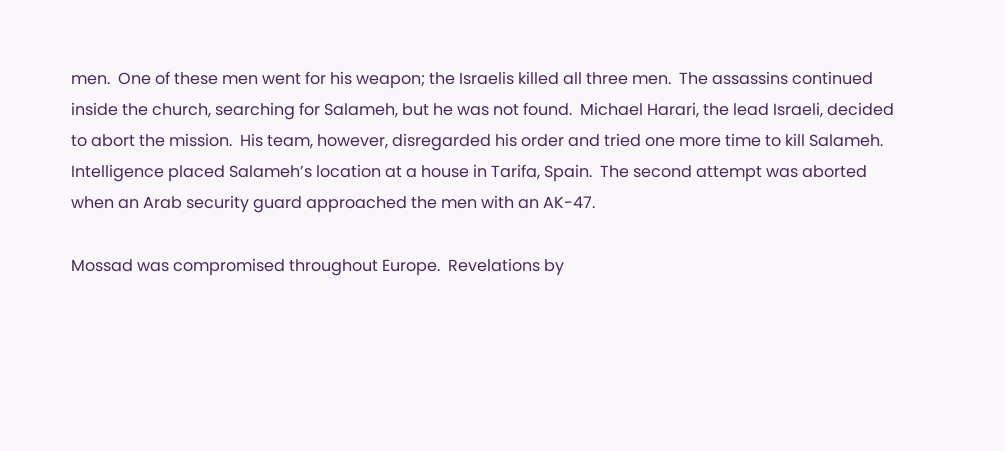men.  One of these men went for his weapon; the Israelis killed all three men.  The assassins continued inside the church, searching for Salameh, but he was not found.  Michael Harari, the lead Israeli, decided to abort the mission.  His team, however, disregarded his order and tried one more time to kill Salameh.  Intelligence placed Salameh’s location at a house in Tarifa, Spain.  The second attempt was aborted when an Arab security guard approached the men with an AK-47.

Mossad was compromised throughout Europe.  Revelations by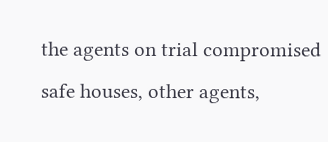the agents on trial compromised safe houses, other agents,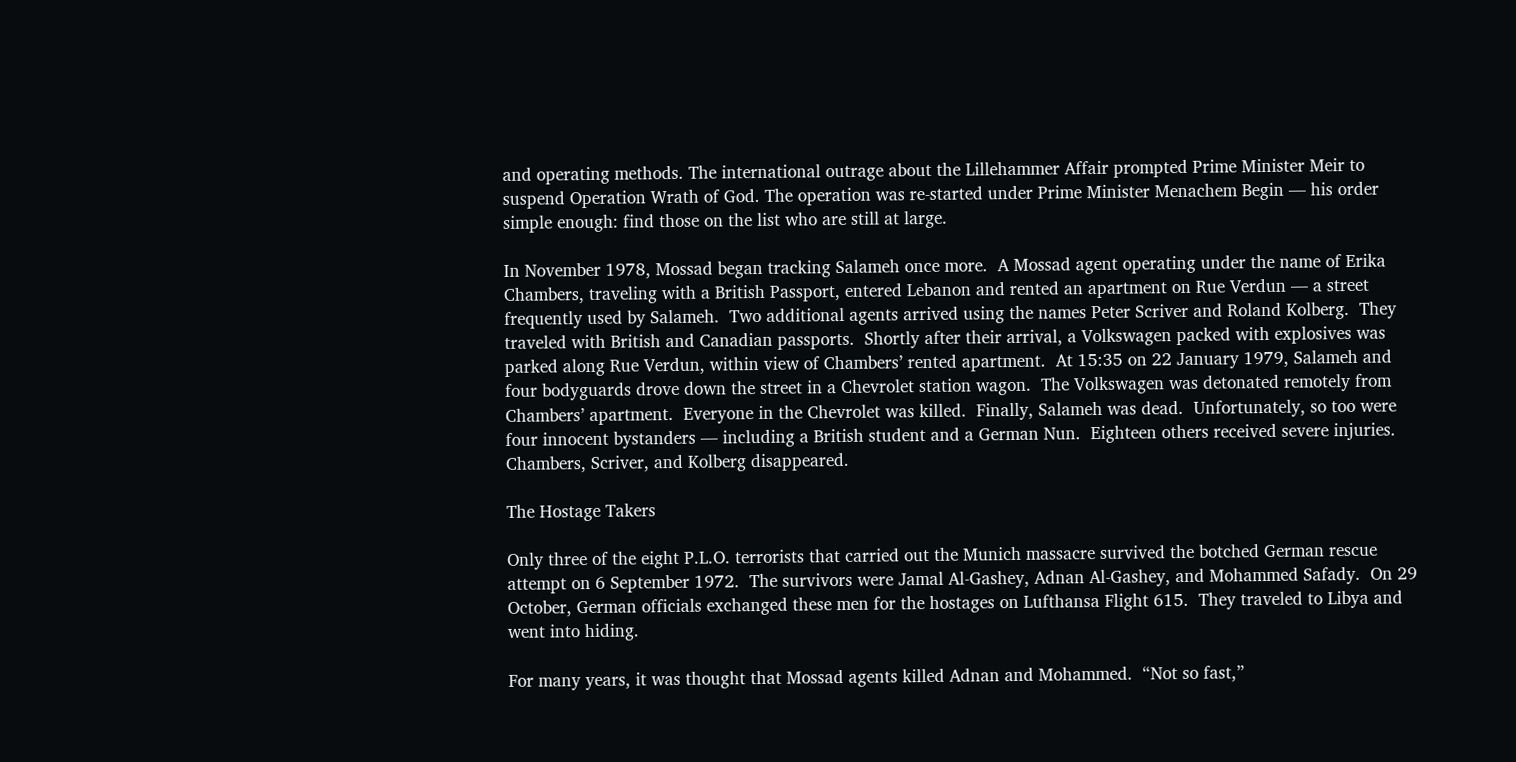and operating methods. The international outrage about the Lillehammer Affair prompted Prime Minister Meir to suspend Operation Wrath of God. The operation was re-started under Prime Minister Menachem Begin — his order simple enough: find those on the list who are still at large.

In November 1978, Mossad began tracking Salameh once more.  A Mossad agent operating under the name of Erika Chambers, traveling with a British Passport, entered Lebanon and rented an apartment on Rue Verdun — a street frequently used by Salameh.  Two additional agents arrived using the names Peter Scriver and Roland Kolberg.  They traveled with British and Canadian passports.  Shortly after their arrival, a Volkswagen packed with explosives was parked along Rue Verdun, within view of Chambers’ rented apartment.  At 15:35 on 22 January 1979, Salameh and four bodyguards drove down the street in a Chevrolet station wagon.  The Volkswagen was detonated remotely from Chambers’ apartment.  Everyone in the Chevrolet was killed.  Finally, Salameh was dead.  Unfortunately, so too were four innocent bystanders — including a British student and a German Nun.  Eighteen others received severe injuries.  Chambers, Scriver, and Kolberg disappeared.

The Hostage Takers

Only three of the eight P.L.O. terrorists that carried out the Munich massacre survived the botched German rescue attempt on 6 September 1972.  The survivors were Jamal Al-Gashey, Adnan Al-Gashey, and Mohammed Safady.  On 29 October, German officials exchanged these men for the hostages on Lufthansa Flight 615.  They traveled to Libya and went into hiding.

For many years, it was thought that Mossad agents killed Adnan and Mohammed.  “Not so fast,”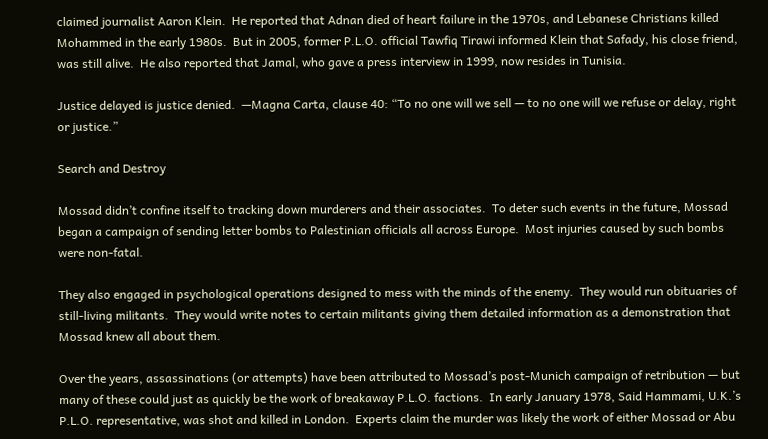claimed journalist Aaron Klein.  He reported that Adnan died of heart failure in the 1970s, and Lebanese Christians killed Mohammed in the early 1980s.  But in 2005, former P.L.O. official Tawfiq Tirawi informed Klein that Safady, his close friend, was still alive.  He also reported that Jamal, who gave a press interview in 1999, now resides in Tunisia.

Justice delayed is justice denied.  —Magna Carta, clause 40: “To no one will we sell — to no one will we refuse or delay, right or justice.”

Search and Destroy

Mossad didn’t confine itself to tracking down murderers and their associates.  To deter such events in the future, Mossad began a campaign of sending letter bombs to Palestinian officials all across Europe.  Most injuries caused by such bombs were non-fatal.

They also engaged in psychological operations designed to mess with the minds of the enemy.  They would run obituaries of still-living militants.  They would write notes to certain militants giving them detailed information as a demonstration that Mossad knew all about them.

Over the years, assassinations (or attempts) have been attributed to Mossad’s post-Munich campaign of retribution — but many of these could just as quickly be the work of breakaway P.L.O. factions.  In early January 1978, Said Hammami, U.K.’s P.L.O. representative, was shot and killed in London.  Experts claim the murder was likely the work of either Mossad or Abu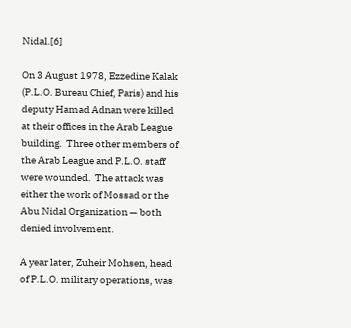Nidal.[6]

On 3 August 1978, Ezzedine Kalak (P.L.O. Bureau Chief, Paris) and his deputy Hamad Adnan were killed at their offices in the Arab League building.  Three other members of the Arab League and P.L.O. staff were wounded.  The attack was either the work of Mossad or the Abu Nidal Organization — both denied involvement.

A year later, Zuheir Mohsen, head of P.L.O. military operations, was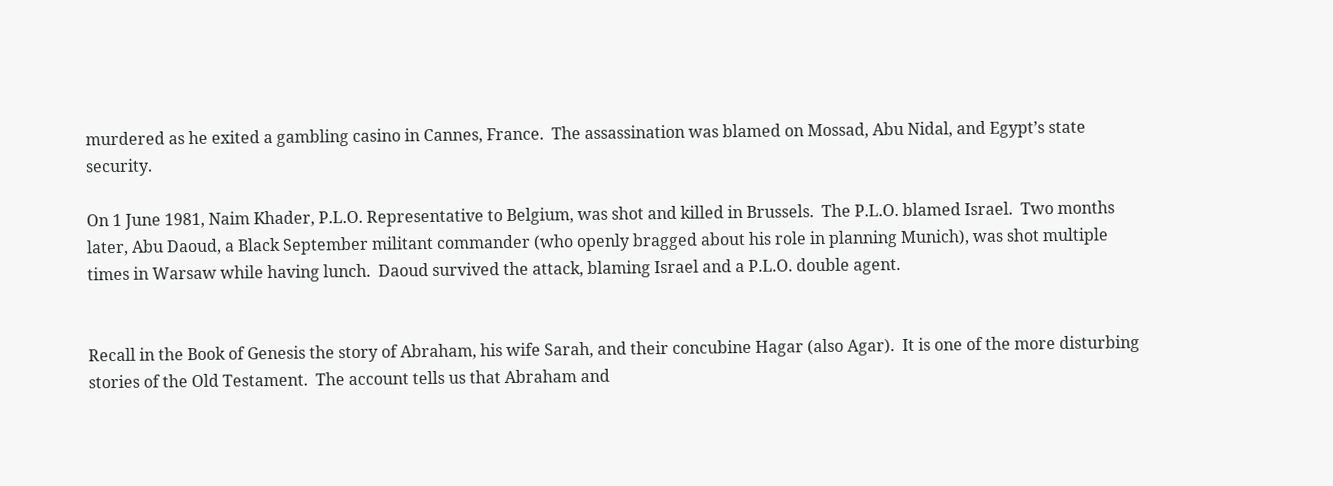murdered as he exited a gambling casino in Cannes, France.  The assassination was blamed on Mossad, Abu Nidal, and Egypt’s state security.

On 1 June 1981, Naim Khader, P.L.O. Representative to Belgium, was shot and killed in Brussels.  The P.L.O. blamed Israel.  Two months later, Abu Daoud, a Black September militant commander (who openly bragged about his role in planning Munich), was shot multiple times in Warsaw while having lunch.  Daoud survived the attack, blaming Israel and a P.L.O. double agent.


Recall in the Book of Genesis the story of Abraham, his wife Sarah, and their concubine Hagar (also Agar).  It is one of the more disturbing stories of the Old Testament.  The account tells us that Abraham and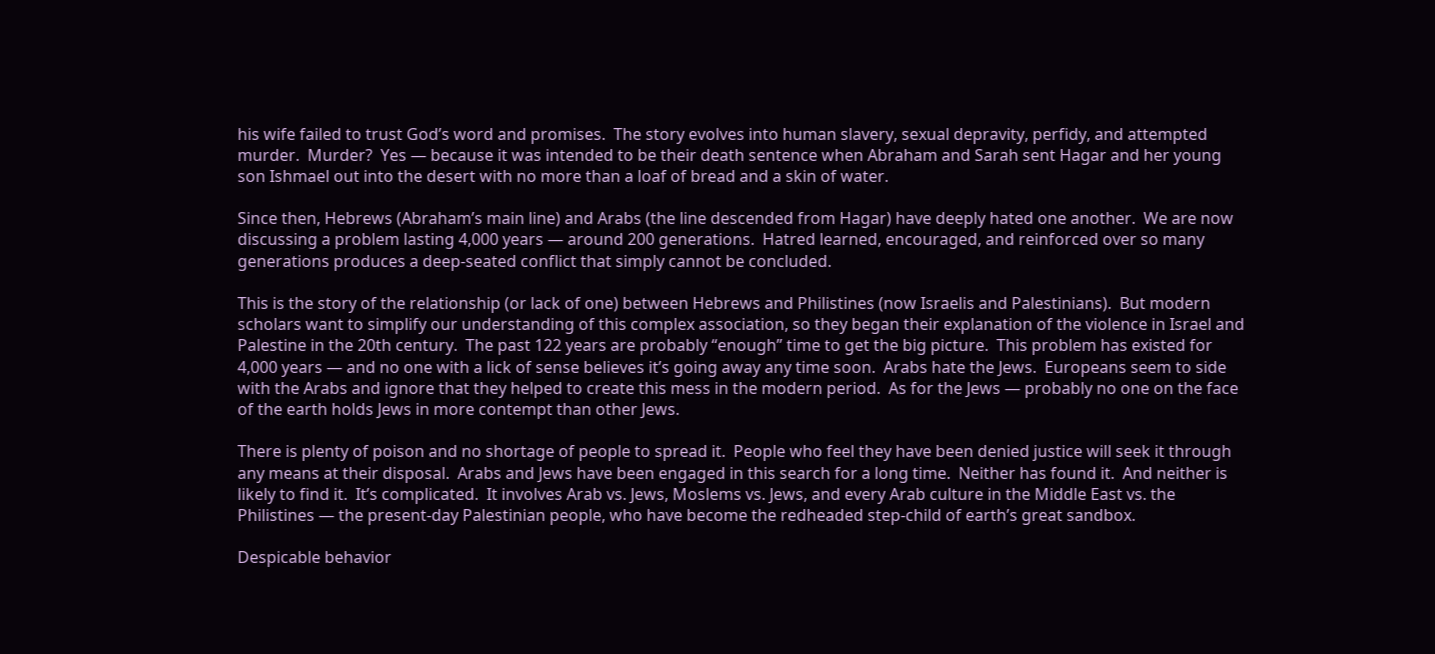his wife failed to trust God’s word and promises.  The story evolves into human slavery, sexual depravity, perfidy, and attempted murder.  Murder?  Yes — because it was intended to be their death sentence when Abraham and Sarah sent Hagar and her young son Ishmael out into the desert with no more than a loaf of bread and a skin of water.

Since then, Hebrews (Abraham’s main line) and Arabs (the line descended from Hagar) have deeply hated one another.  We are now discussing a problem lasting 4,000 years — around 200 generations.  Hatred learned, encouraged, and reinforced over so many generations produces a deep-seated conflict that simply cannot be concluded.

This is the story of the relationship (or lack of one) between Hebrews and Philistines (now Israelis and Palestinians).  But modern scholars want to simplify our understanding of this complex association, so they began their explanation of the violence in Israel and Palestine in the 20th century.  The past 122 years are probably “enough” time to get the big picture.  This problem has existed for 4,000 years — and no one with a lick of sense believes it’s going away any time soon.  Arabs hate the Jews.  Europeans seem to side with the Arabs and ignore that they helped to create this mess in the modern period.  As for the Jews — probably no one on the face of the earth holds Jews in more contempt than other Jews.

There is plenty of poison and no shortage of people to spread it.  People who feel they have been denied justice will seek it through any means at their disposal.  Arabs and Jews have been engaged in this search for a long time.  Neither has found it.  And neither is likely to find it.  It’s complicated.  It involves Arab vs. Jews, Moslems vs. Jews, and every Arab culture in the Middle East vs. the Philistines — the present-day Palestinian people, who have become the redheaded step-child of earth’s great sandbox.

Despicable behavior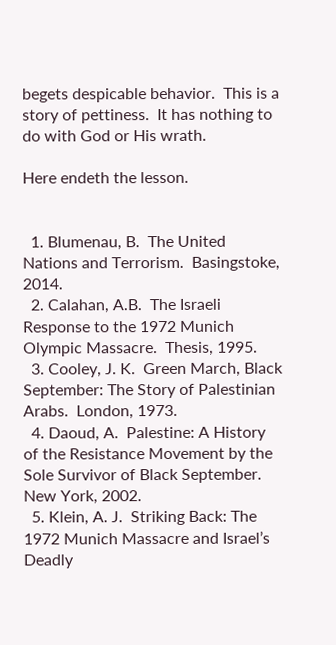begets despicable behavior.  This is a story of pettiness.  It has nothing to do with God or His wrath.

Here endeth the lesson.


  1. Blumenau, B.  The United Nations and Terrorism.  Basingstoke, 2014.
  2. Calahan, A.B.  The Israeli Response to the 1972 Munich Olympic Massacre.  Thesis, 1995.
  3. Cooley, J. K.  Green March, Black September: The Story of Palestinian Arabs.  London, 1973.
  4. Daoud, A.  Palestine: A History of the Resistance Movement by the Sole Survivor of Black September.  New York, 2002.
  5. Klein, A. J.  Striking Back: The 1972 Munich Massacre and Israel’s Deadly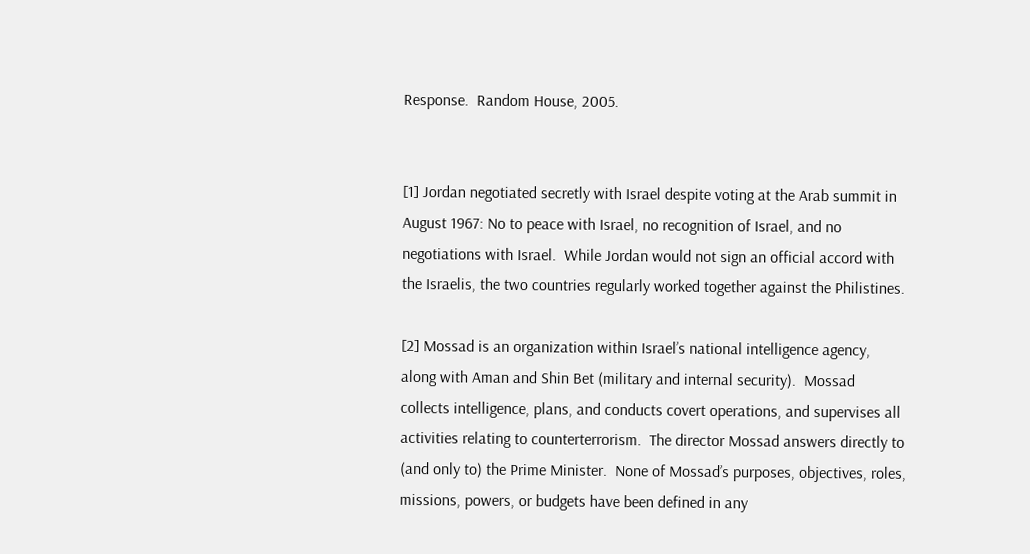Response.  Random House, 2005.


[1] Jordan negotiated secretly with Israel despite voting at the Arab summit in August 1967: No to peace with Israel, no recognition of Israel, and no negotiations with Israel.  While Jordan would not sign an official accord with the Israelis, the two countries regularly worked together against the Philistines.

[2] Mossad is an organization within Israel’s national intelligence agency, along with Aman and Shin Bet (military and internal security).  Mossad collects intelligence, plans, and conducts covert operations, and supervises all activities relating to counterterrorism.  The director Mossad answers directly to (and only to) the Prime Minister.  None of Mossad’s purposes, objectives, roles, missions, powers, or budgets have been defined in any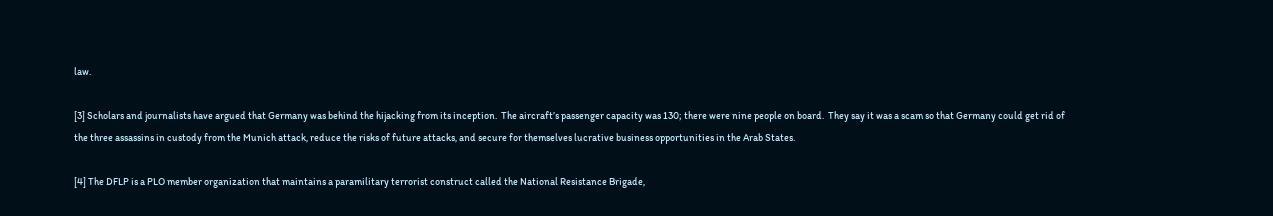law.

[3] Scholars and journalists have argued that Germany was behind the hijacking from its inception.  The aircraft’s passenger capacity was 130; there were nine people on board.  They say it was a scam so that Germany could get rid of the three assassins in custody from the Munich attack, reduce the risks of future attacks, and secure for themselves lucrative business opportunities in the Arab States.

[4] The DFLP is a PLO member organization that maintains a paramilitary terrorist construct called the National Resistance Brigade,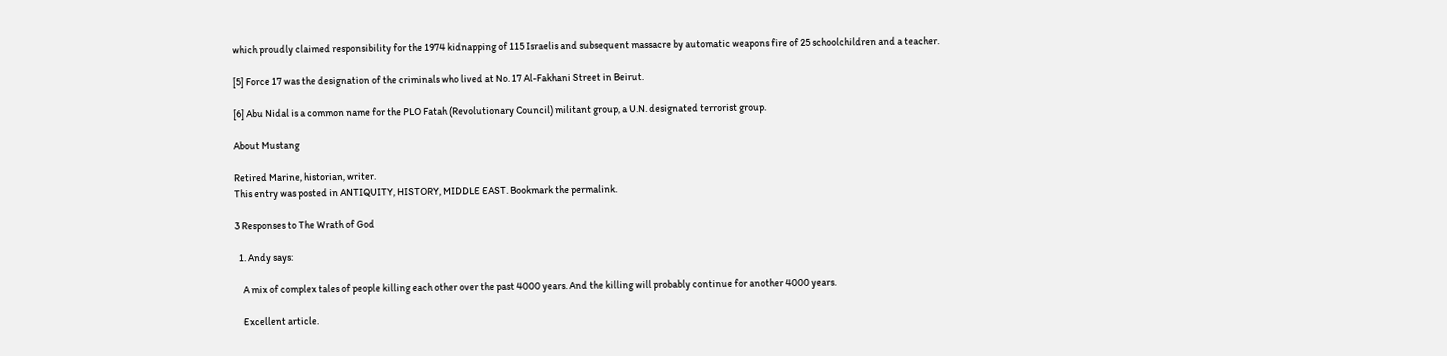which proudly claimed responsibility for the 1974 kidnapping of 115 Israelis and subsequent massacre by automatic weapons fire of 25 schoolchildren and a teacher.

[5] Force 17 was the designation of the criminals who lived at No. 17 Al-Fakhani Street in Beirut.

[6] Abu Nidal is a common name for the PLO Fatah (Revolutionary Council) militant group, a U.N. designated terrorist group.

About Mustang

Retired Marine, historian, writer.
This entry was posted in ANTIQUITY, HISTORY, MIDDLE EAST. Bookmark the permalink.

3 Responses to The Wrath of God

  1. Andy says:

    A mix of complex tales of people killing each other over the past 4000 years. And the killing will probably continue for another 4000 years.

    Excellent article.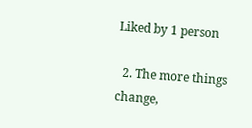Liked by 1 person

  2. The more things change,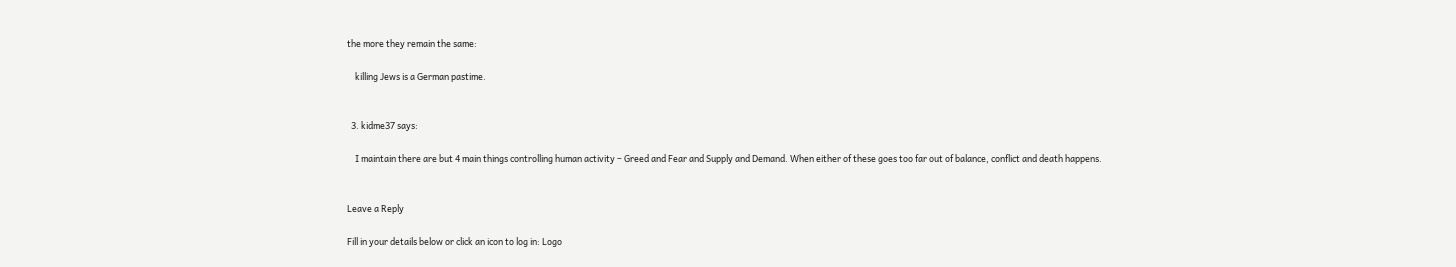the more they remain the same:

    killing Jews is a German pastime.


  3. kidme37 says:

    I maintain there are but 4 main things controlling human activity – Greed and Fear and Supply and Demand. When either of these goes too far out of balance, conflict and death happens.


Leave a Reply

Fill in your details below or click an icon to log in: Logo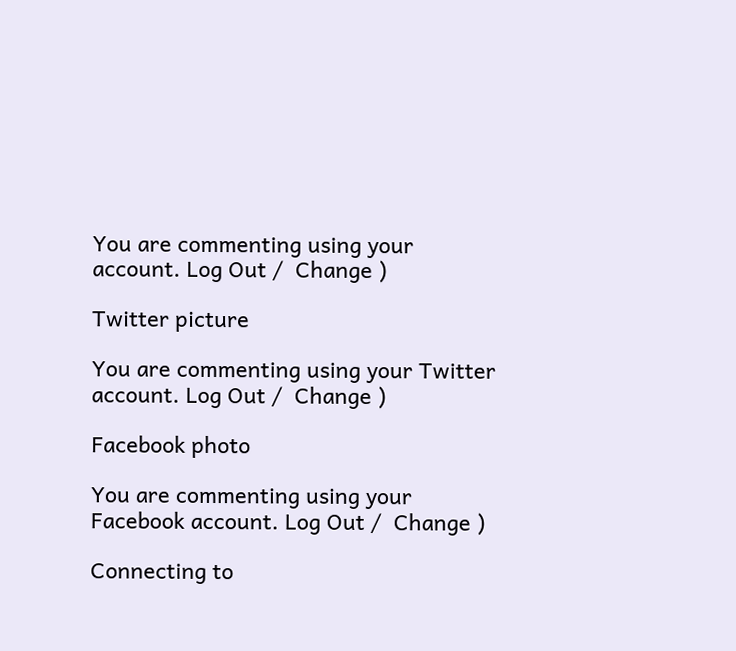You are commenting using your account. Log Out /  Change )

Twitter picture

You are commenting using your Twitter account. Log Out /  Change )

Facebook photo

You are commenting using your Facebook account. Log Out /  Change )

Connecting to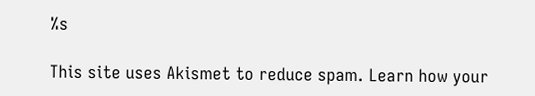%s

This site uses Akismet to reduce spam. Learn how your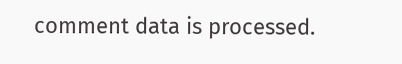comment data is processed.